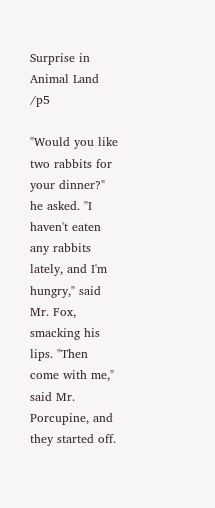Surprise in Animal Land     /p5

"Would you like two rabbits for your dinner?" he asked. "I haven't eaten any rabbits lately, and I'm hungry," said Mr. Fox, smacking his lips. "Then come with me," said Mr. Porcupine, and they started off.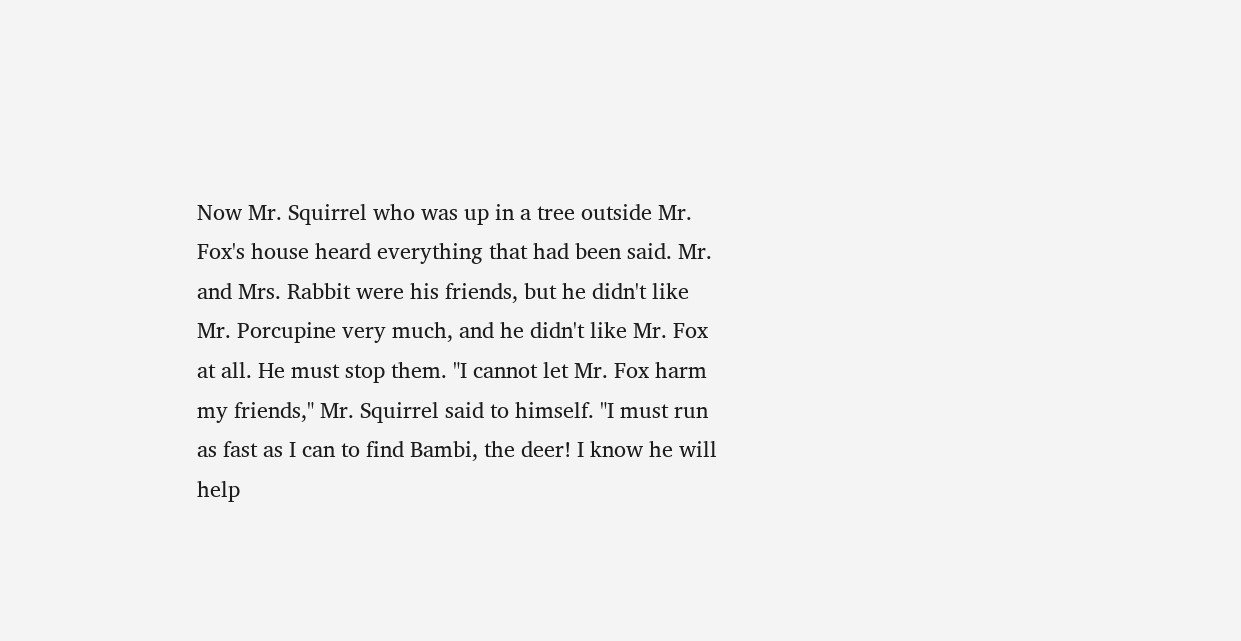Now Mr. Squirrel who was up in a tree outside Mr. Fox's house heard everything that had been said. Mr. and Mrs. Rabbit were his friends, but he didn't like Mr. Porcupine very much, and he didn't like Mr. Fox at all. He must stop them. "I cannot let Mr. Fox harm my friends," Mr. Squirrel said to himself. "I must run as fast as I can to find Bambi, the deer! I know he will help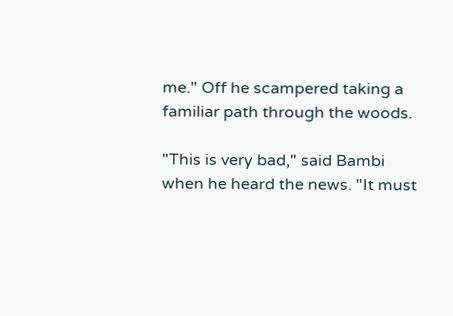me." Off he scampered taking a familiar path through the woods.

"This is very bad," said Bambi when he heard the news. "It must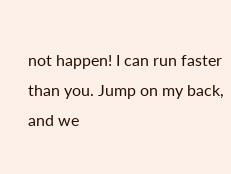not happen! I can run faster than you. Jump on my back, and we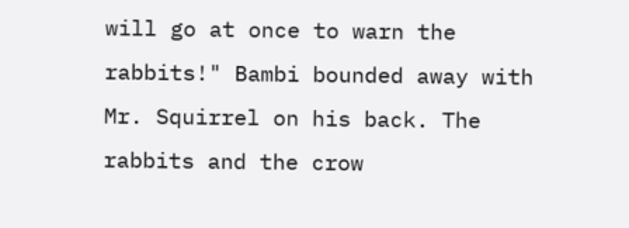will go at once to warn the rabbits!" Bambi bounded away with Mr. Squirrel on his back. The rabbits and the crow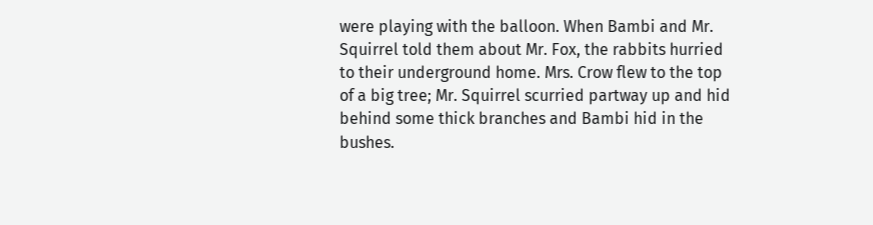were playing with the balloon. When Bambi and Mr. Squirrel told them about Mr. Fox, the rabbits hurried to their underground home. Mrs. Crow flew to the top of a big tree; Mr. Squirrel scurried partway up and hid behind some thick branches and Bambi hid in the bushes.